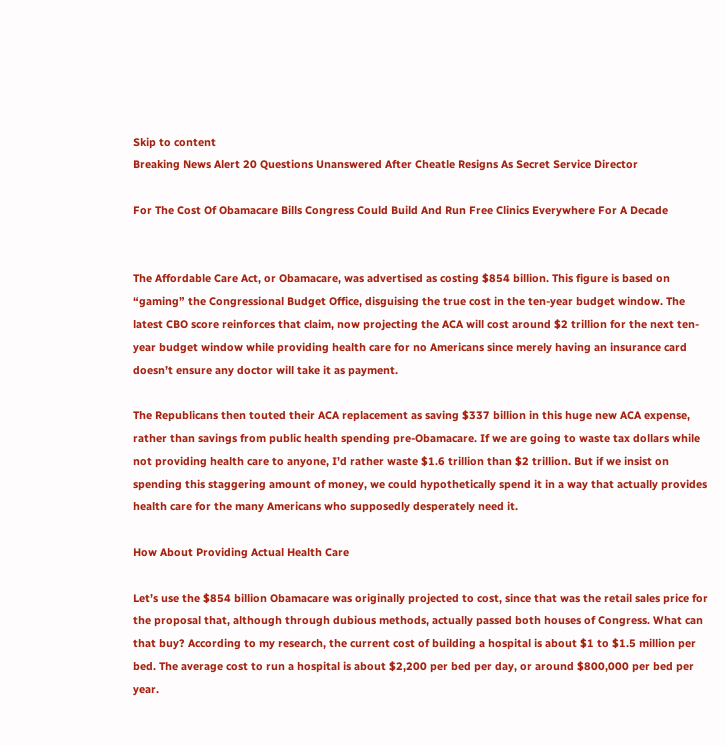Skip to content
Breaking News Alert 20 Questions Unanswered After Cheatle Resigns As Secret Service Director

For The Cost Of Obamacare Bills Congress Could Build And Run Free Clinics Everywhere For A Decade


The Affordable Care Act, or Obamacare, was advertised as costing $854 billion. This figure is based on “gaming” the Congressional Budget Office, disguising the true cost in the ten-year budget window. The latest CBO score reinforces that claim, now projecting the ACA will cost around $2 trillion for the next ten-year budget window while providing health care for no Americans since merely having an insurance card doesn’t ensure any doctor will take it as payment.

The Republicans then touted their ACA replacement as saving $337 billion in this huge new ACA expense, rather than savings from public health spending pre-Obamacare. If we are going to waste tax dollars while not providing health care to anyone, I’d rather waste $1.6 trillion than $2 trillion. But if we insist on spending this staggering amount of money, we could hypothetically spend it in a way that actually provides health care for the many Americans who supposedly desperately need it.

How About Providing Actual Health Care

Let’s use the $854 billion Obamacare was originally projected to cost, since that was the retail sales price for the proposal that, although through dubious methods, actually passed both houses of Congress. What can that buy? According to my research, the current cost of building a hospital is about $1 to $1.5 million per bed. The average cost to run a hospital is about $2,200 per bed per day, or around $800,000 per bed per year.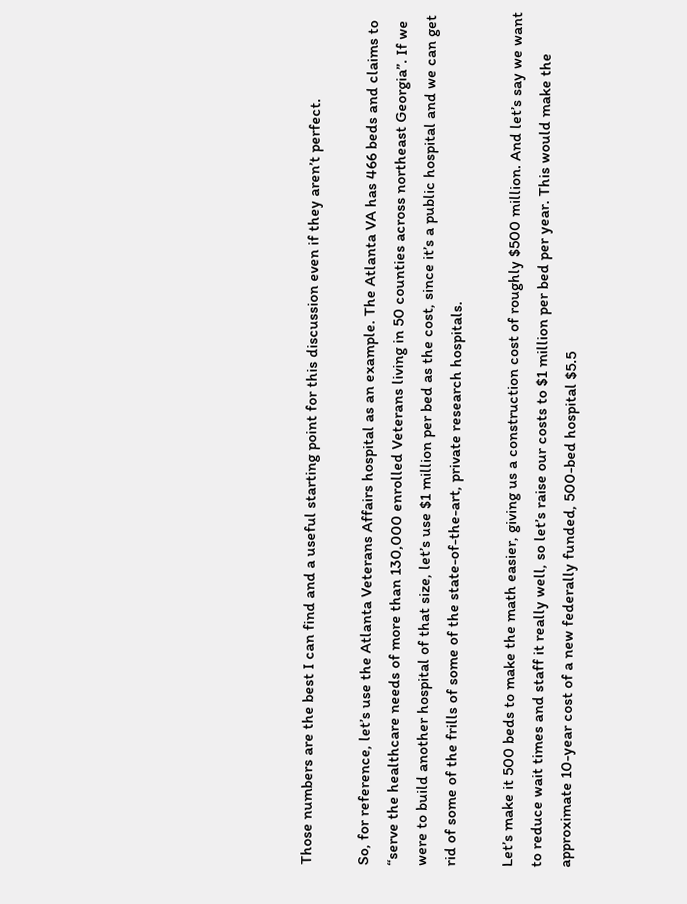Those numbers are the best I can find and a useful starting point for this discussion even if they aren’t perfect.

So, for reference, let’s use the Atlanta Veterans Affairs hospital as an example. The Atlanta VA has 466 beds and claims to “serve the healthcare needs of more than 130,000 enrolled Veterans living in 50 counties across northeast Georgia”. If we were to build another hospital of that size, let’s use $1 million per bed as the cost, since it’s a public hospital and we can get rid of some of the frills of some of the state-of-the-art, private research hospitals.

Let’s make it 500 beds to make the math easier, giving us a construction cost of roughly $500 million. And let’s say we want to reduce wait times and staff it really well, so let’s raise our costs to $1 million per bed per year. This would make the approximate 10-year cost of a new federally funded, 500-bed hospital $5.5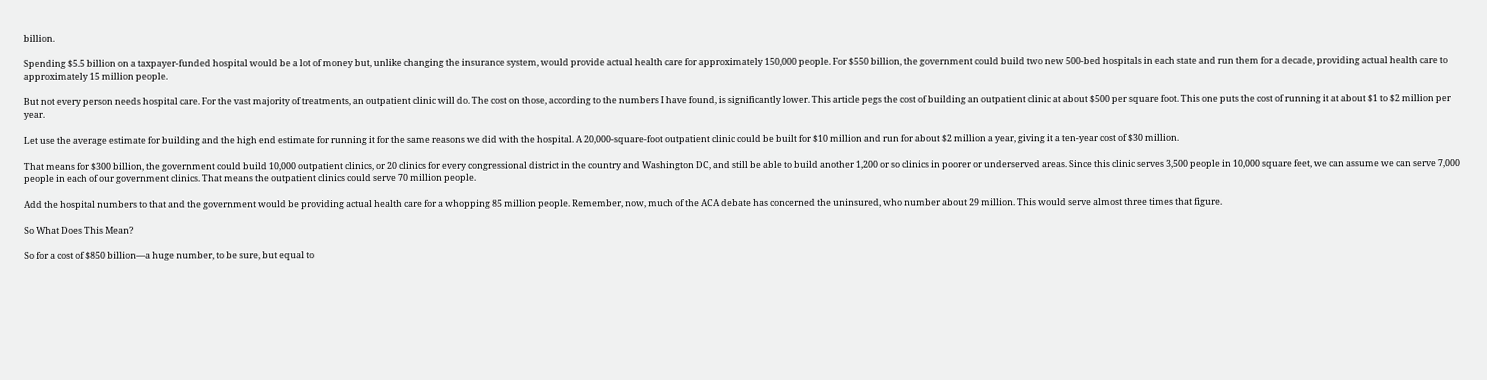billion.

Spending $5.5 billion on a taxpayer-funded hospital would be a lot of money but, unlike changing the insurance system, would provide actual health care for approximately 150,000 people. For $550 billion, the government could build two new 500-bed hospitals in each state and run them for a decade, providing actual health care to approximately 15 million people.

But not every person needs hospital care. For the vast majority of treatments, an outpatient clinic will do. The cost on those, according to the numbers I have found, is significantly lower. This article pegs the cost of building an outpatient clinic at about $500 per square foot. This one puts the cost of running it at about $1 to $2 million per year.

Let use the average estimate for building and the high end estimate for running it for the same reasons we did with the hospital. A 20,000-square-foot outpatient clinic could be built for $10 million and run for about $2 million a year, giving it a ten-year cost of $30 million.

That means for $300 billion, the government could build 10,000 outpatient clinics, or 20 clinics for every congressional district in the country and Washington DC, and still be able to build another 1,200 or so clinics in poorer or underserved areas. Since this clinic serves 3,500 people in 10,000 square feet, we can assume we can serve 7,000 people in each of our government clinics. That means the outpatient clinics could serve 70 million people.

Add the hospital numbers to that and the government would be providing actual health care for a whopping 85 million people. Remember, now, much of the ACA debate has concerned the uninsured, who number about 29 million. This would serve almost three times that figure.

So What Does This Mean?

So for a cost of $850 billion—a huge number, to be sure, but equal to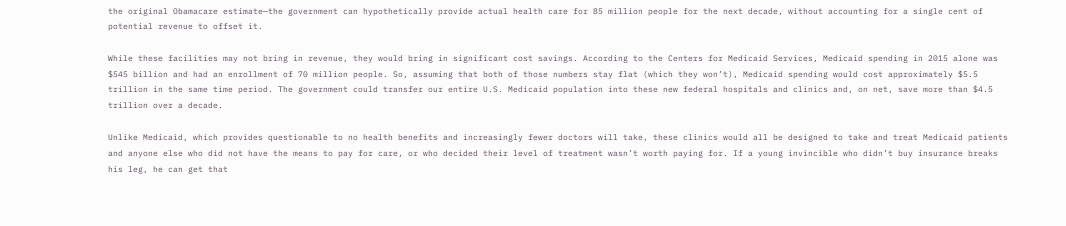the original Obamacare estimate—the government can hypothetically provide actual health care for 85 million people for the next decade, without accounting for a single cent of potential revenue to offset it.

While these facilities may not bring in revenue, they would bring in significant cost savings. According to the Centers for Medicaid Services, Medicaid spending in 2015 alone was $545 billion and had an enrollment of 70 million people. So, assuming that both of those numbers stay flat (which they won’t), Medicaid spending would cost approximately $5.5 trillion in the same time period. The government could transfer our entire U.S. Medicaid population into these new federal hospitals and clinics and, on net, save more than $4.5 trillion over a decade.

Unlike Medicaid, which provides questionable to no health benefits and increasingly fewer doctors will take, these clinics would all be designed to take and treat Medicaid patients and anyone else who did not have the means to pay for care, or who decided their level of treatment wasn’t worth paying for. If a young invincible who didn’t buy insurance breaks his leg, he can get that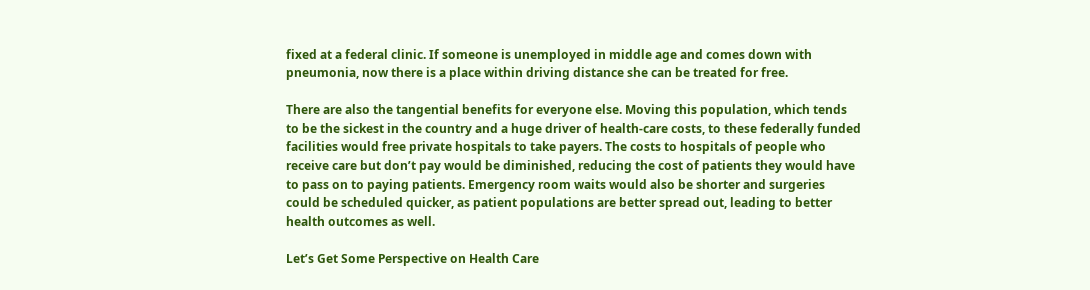fixed at a federal clinic. If someone is unemployed in middle age and comes down with pneumonia, now there is a place within driving distance she can be treated for free.

There are also the tangential benefits for everyone else. Moving this population, which tends to be the sickest in the country and a huge driver of health-care costs, to these federally funded facilities would free private hospitals to take payers. The costs to hospitals of people who receive care but don’t pay would be diminished, reducing the cost of patients they would have to pass on to paying patients. Emergency room waits would also be shorter and surgeries could be scheduled quicker, as patient populations are better spread out, leading to better health outcomes as well.

Let’s Get Some Perspective on Health Care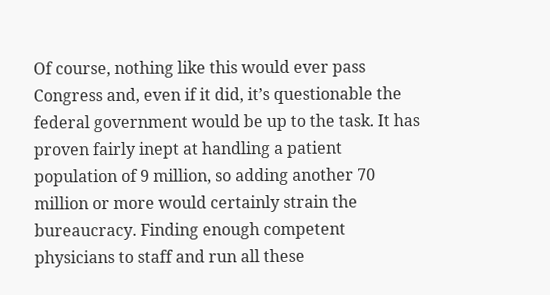Of course, nothing like this would ever pass Congress and, even if it did, it’s questionable the federal government would be up to the task. It has proven fairly inept at handling a patient population of 9 million, so adding another 70 million or more would certainly strain the bureaucracy. Finding enough competent physicians to staff and run all these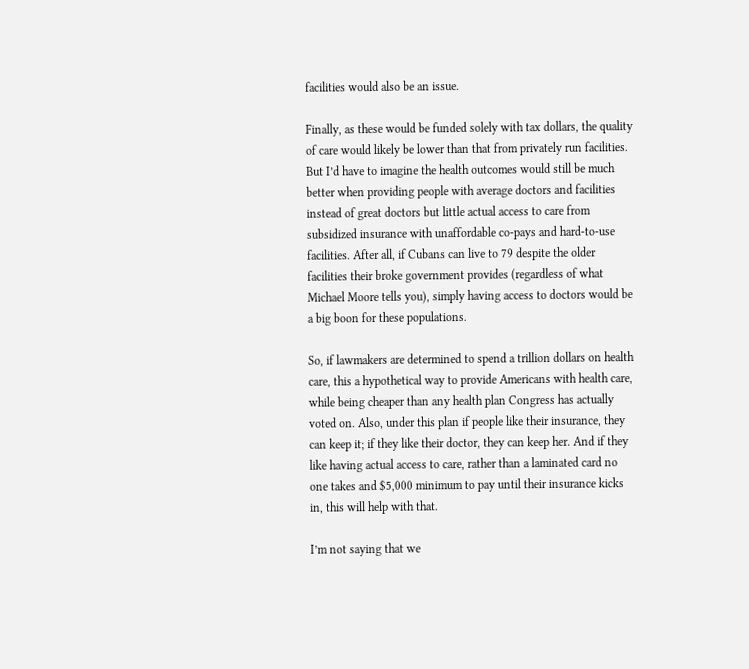facilities would also be an issue.

Finally, as these would be funded solely with tax dollars, the quality of care would likely be lower than that from privately run facilities. But I’d have to imagine the health outcomes would still be much better when providing people with average doctors and facilities instead of great doctors but little actual access to care from subsidized insurance with unaffordable co-pays and hard-to-use facilities. After all, if Cubans can live to 79 despite the older facilities their broke government provides (regardless of what Michael Moore tells you), simply having access to doctors would be a big boon for these populations.

So, if lawmakers are determined to spend a trillion dollars on health care, this a hypothetical way to provide Americans with health care, while being cheaper than any health plan Congress has actually voted on. Also, under this plan if people like their insurance, they can keep it; if they like their doctor, they can keep her. And if they like having actual access to care, rather than a laminated card no one takes and $5,000 minimum to pay until their insurance kicks in, this will help with that.

I’m not saying that we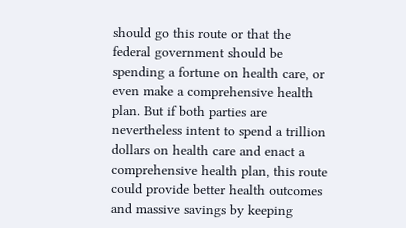should go this route or that the federal government should be spending a fortune on health care, or even make a comprehensive health plan. But if both parties are nevertheless intent to spend a trillion dollars on health care and enact a comprehensive health plan, this route could provide better health outcomes and massive savings by keeping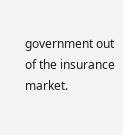government out of the insurance market.